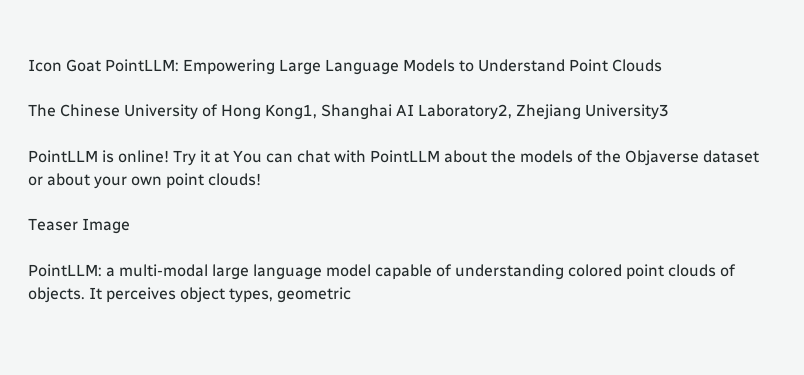Icon Goat PointLLM: Empowering Large Language Models to Understand Point Clouds

The Chinese University of Hong Kong1, Shanghai AI Laboratory2, Zhejiang University3

PointLLM is online! Try it at You can chat with PointLLM about the models of the Objaverse dataset or about your own point clouds!

Teaser Image

PointLLM: a multi-modal large language model capable of understanding colored point clouds of objects. It perceives object types, geometric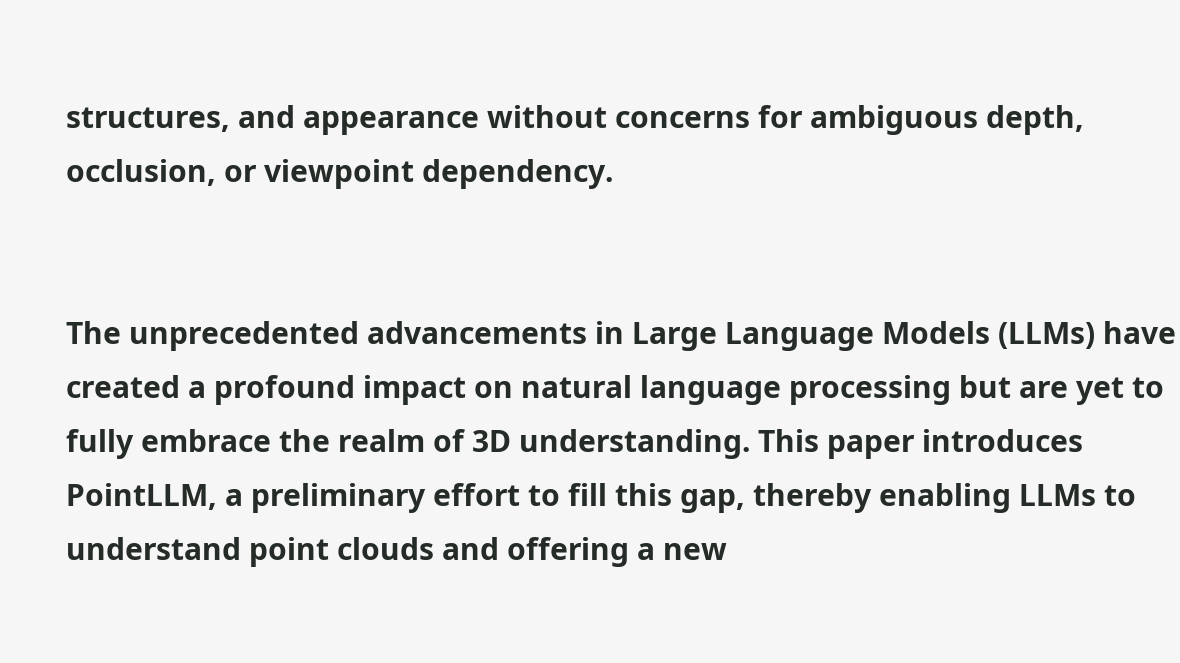structures, and appearance without concerns for ambiguous depth, occlusion, or viewpoint dependency.


The unprecedented advancements in Large Language Models (LLMs) have created a profound impact on natural language processing but are yet to fully embrace the realm of 3D understanding. This paper introduces PointLLM, a preliminary effort to fill this gap, thereby enabling LLMs to understand point clouds and offering a new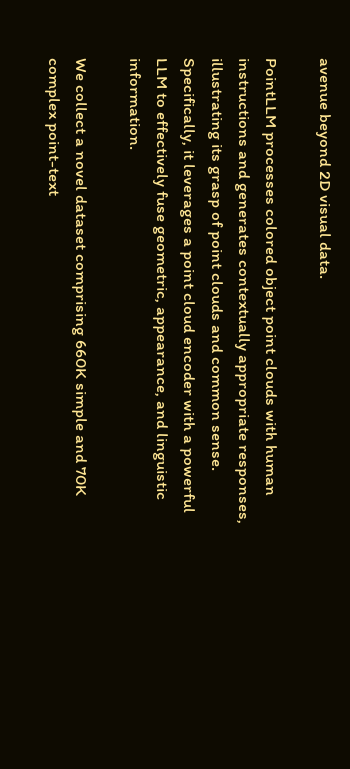avenue beyond 2D visual data.

PointLLM processes colored object point clouds with human instructions and generates contextually appropriate responses, illustrating its grasp of point clouds and common sense. Specifically, it leverages a point cloud encoder with a powerful LLM to effectively fuse geometric, appearance, and linguistic information.

We collect a novel dataset comprising 660K simple and 70K complex point-text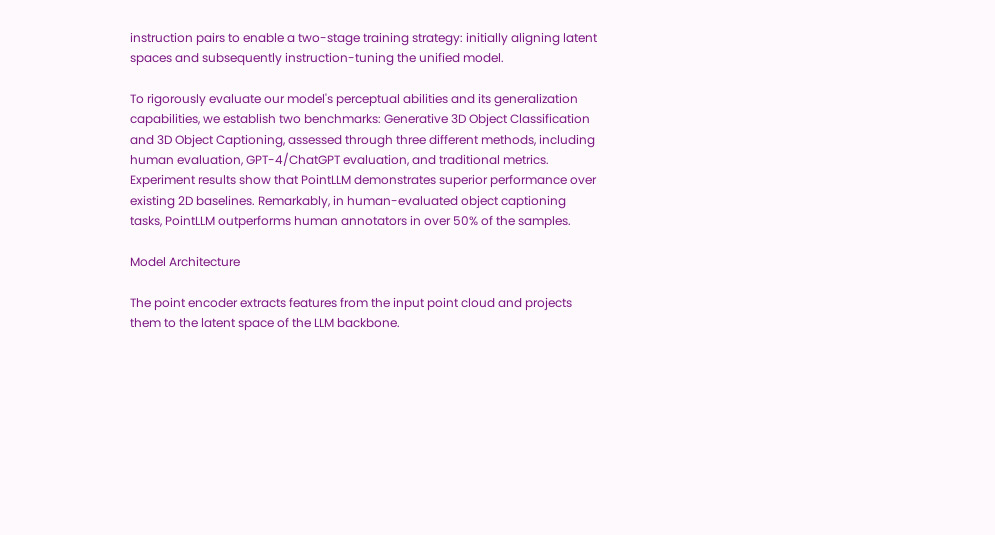instruction pairs to enable a two-stage training strategy: initially aligning latent spaces and subsequently instruction-tuning the unified model.

To rigorously evaluate our model's perceptual abilities and its generalization capabilities, we establish two benchmarks: Generative 3D Object Classification and 3D Object Captioning, assessed through three different methods, including human evaluation, GPT-4/ChatGPT evaluation, and traditional metrics. Experiment results show that PointLLM demonstrates superior performance over existing 2D baselines. Remarkably, in human-evaluated object captioning tasks, PointLLM outperforms human annotators in over 50% of the samples.

Model Architecture

The point encoder extracts features from the input point cloud and projects them to the latent space of the LLM backbone.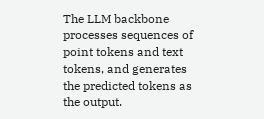The LLM backbone processes sequences of point tokens and text tokens, and generates the predicted tokens as the output.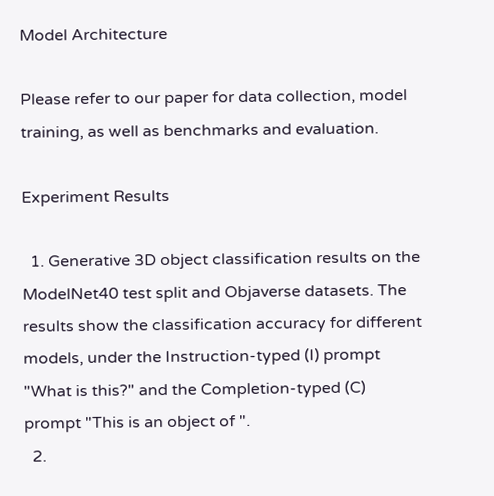Model Architecture

Please refer to our paper for data collection, model training, as well as benchmarks and evaluation.

Experiment Results

  1. Generative 3D object classification results on the ModelNet40 test split and Objaverse datasets. The results show the classification accuracy for different models, under the Instruction-typed (I) prompt "What is this?" and the Completion-typed (C) prompt "This is an object of ".
  2.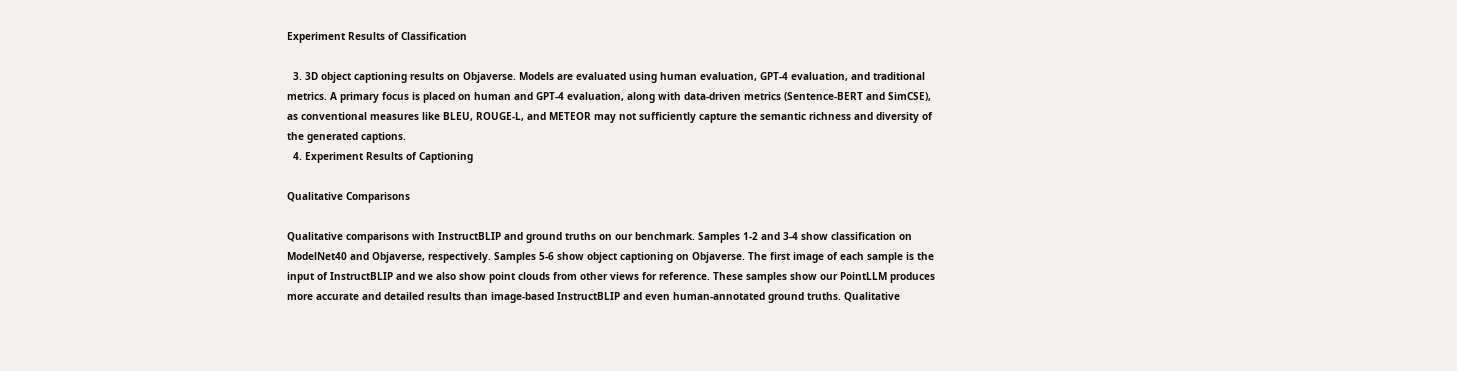Experiment Results of Classification

  3. 3D object captioning results on Objaverse. Models are evaluated using human evaluation, GPT-4 evaluation, and traditional metrics. A primary focus is placed on human and GPT-4 evaluation, along with data-driven metrics (Sentence-BERT and SimCSE), as conventional measures like BLEU, ROUGE-L, and METEOR may not sufficiently capture the semantic richness and diversity of the generated captions.
  4. Experiment Results of Captioning

Qualitative Comparisons

Qualitative comparisons with InstructBLIP and ground truths on our benchmark. Samples 1-2 and 3-4 show classification on ModelNet40 and Objaverse, respectively. Samples 5-6 show object captioning on Objaverse. The first image of each sample is the input of InstructBLIP and we also show point clouds from other views for reference. These samples show our PointLLM produces more accurate and detailed results than image-based InstructBLIP and even human-annotated ground truths. Qualitative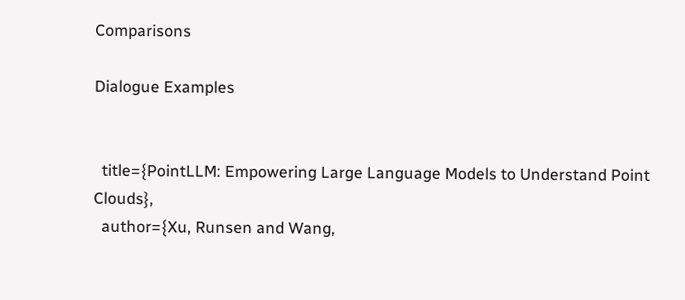Comparisons

Dialogue Examples


  title={PointLLM: Empowering Large Language Models to Understand Point Clouds},
  author={Xu, Runsen and Wang,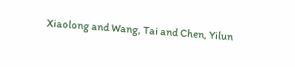Xiaolong and Wang, Tai and Chen, Yilun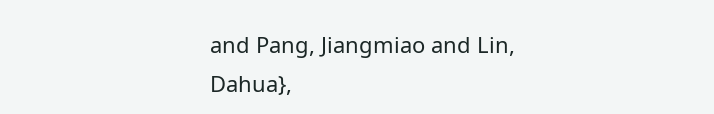and Pang, Jiangmiao and Lin, Dahua},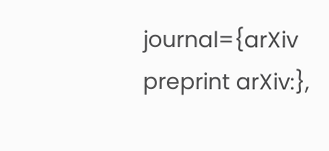journal={arXiv preprint arXiv:},